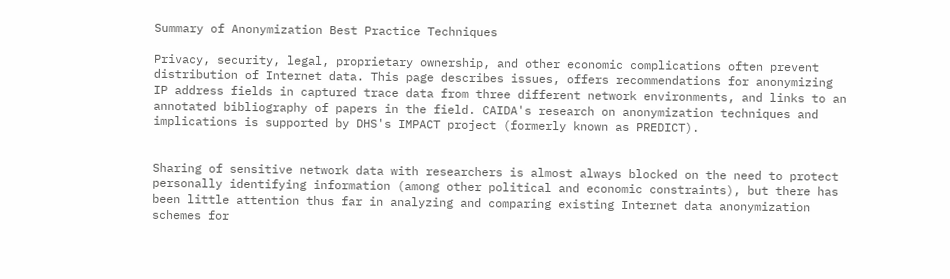Summary of Anonymization Best Practice Techniques

Privacy, security, legal, proprietary ownership, and other economic complications often prevent distribution of Internet data. This page describes issues, offers recommendations for anonymizing IP address fields in captured trace data from three different network environments, and links to an annotated bibliography of papers in the field. CAIDA's research on anonymization techniques and implications is supported by DHS's IMPACT project (formerly known as PREDICT).


Sharing of sensitive network data with researchers is almost always blocked on the need to protect personally identifying information (among other political and economic constraints), but there has been little attention thus far in analyzing and comparing existing Internet data anonymization schemes for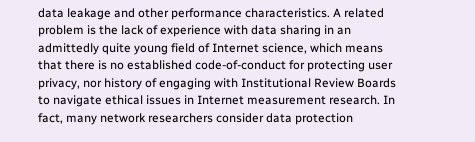data leakage and other performance characteristics. A related problem is the lack of experience with data sharing in an admittedly quite young field of Internet science, which means that there is no established code-of-conduct for protecting user privacy, nor history of engaging with Institutional Review Boards to navigate ethical issues in Internet measurement research. In fact, many network researchers consider data protection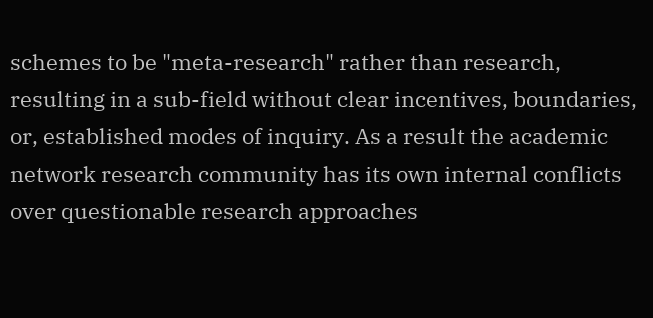schemes to be "meta-research" rather than research, resulting in a sub-field without clear incentives, boundaries, or, established modes of inquiry. As a result the academic network research community has its own internal conflicts over questionable research approaches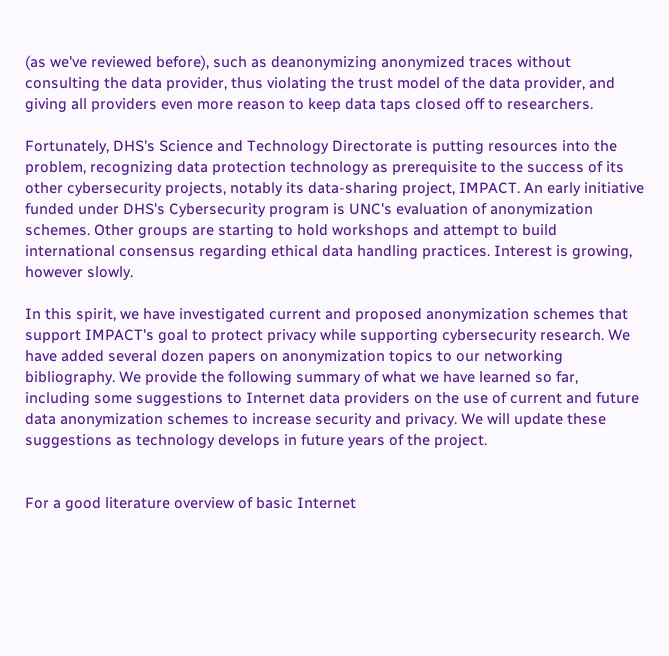(as we've reviewed before), such as deanonymizing anonymized traces without consulting the data provider, thus violating the trust model of the data provider, and giving all providers even more reason to keep data taps closed off to researchers.

Fortunately, DHS's Science and Technology Directorate is putting resources into the problem, recognizing data protection technology as prerequisite to the success of its other cybersecurity projects, notably its data-sharing project, IMPACT. An early initiative funded under DHS's Cybersecurity program is UNC's evaluation of anonymization schemes. Other groups are starting to hold workshops and attempt to build international consensus regarding ethical data handling practices. Interest is growing, however slowly.

In this spirit, we have investigated current and proposed anonymization schemes that support IMPACT's goal to protect privacy while supporting cybersecurity research. We have added several dozen papers on anonymization topics to our networking bibliography. We provide the following summary of what we have learned so far, including some suggestions to Internet data providers on the use of current and future data anonymization schemes to increase security and privacy. We will update these suggestions as technology develops in future years of the project.


For a good literature overview of basic Internet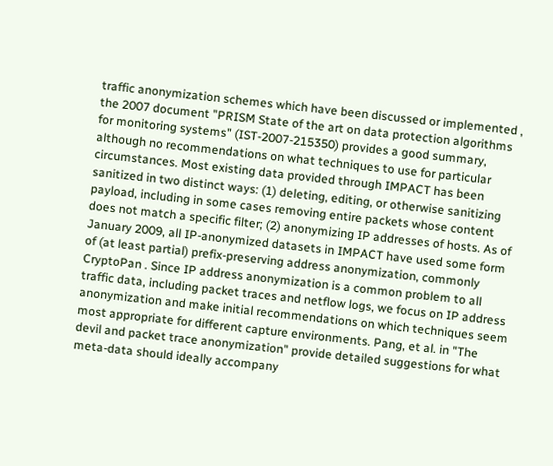traffic anonymization schemes which have been discussed or implemented , the 2007 document "PRISM State of the art on data protection algorithms for monitoring systems" (IST-2007-215350) provides a good summary, although no recommendations on what techniques to use for particular circumstances. Most existing data provided through IMPACT has been sanitized in two distinct ways: (1) deleting, editing, or otherwise sanitizing payload, including in some cases removing entire packets whose content does not match a specific filter; (2) anonymizing IP addresses of hosts. As of January 2009, all IP-anonymized datasets in IMPACT have used some form of (at least partial) prefix-preserving address anonymization, commonly CryptoPan . Since IP address anonymization is a common problem to all traffic data, including packet traces and netflow logs, we focus on IP address anonymization and make initial recommendations on which techniques seem most appropriate for different capture environments. Pang, et al. in "The devil and packet trace anonymization" provide detailed suggestions for what meta-data should ideally accompany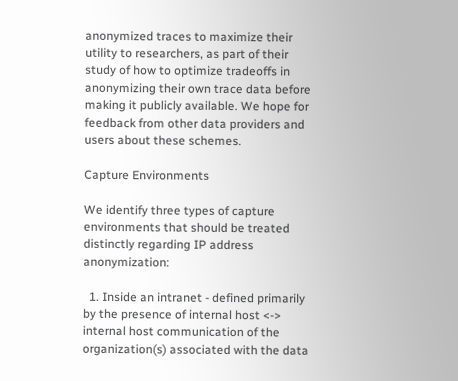anonymized traces to maximize their utility to researchers, as part of their study of how to optimize tradeoffs in anonymizing their own trace data before making it publicly available. We hope for feedback from other data providers and users about these schemes.

Capture Environments

We identify three types of capture environments that should be treated distinctly regarding IP address anonymization:

  1. Inside an intranet - defined primarily by the presence of internal host <-> internal host communication of the organization(s) associated with the data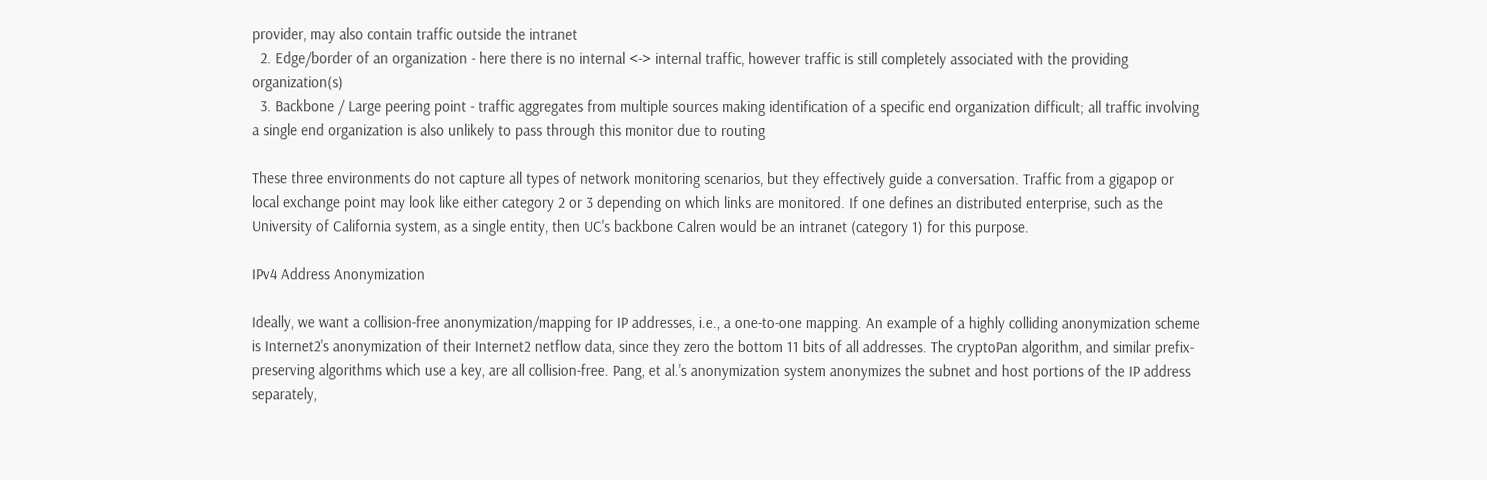provider, may also contain traffic outside the intranet
  2. Edge/border of an organization - here there is no internal <-> internal traffic, however traffic is still completely associated with the providing organization(s)
  3. Backbone / Large peering point - traffic aggregates from multiple sources making identification of a specific end organization difficult; all traffic involving a single end organization is also unlikely to pass through this monitor due to routing

These three environments do not capture all types of network monitoring scenarios, but they effectively guide a conversation. Traffic from a gigapop or local exchange point may look like either category 2 or 3 depending on which links are monitored. If one defines an distributed enterprise, such as the University of California system, as a single entity, then UC's backbone Calren would be an intranet (category 1) for this purpose.

IPv4 Address Anonymization

Ideally, we want a collision-free anonymization/mapping for IP addresses, i.e., a one-to-one mapping. An example of a highly colliding anonymization scheme is Internet2's anonymization of their Internet2 netflow data, since they zero the bottom 11 bits of all addresses. The cryptoPan algorithm, and similar prefix-preserving algorithms which use a key, are all collision-free. Pang, et al.'s anonymization system anonymizes the subnet and host portions of the IP address separately,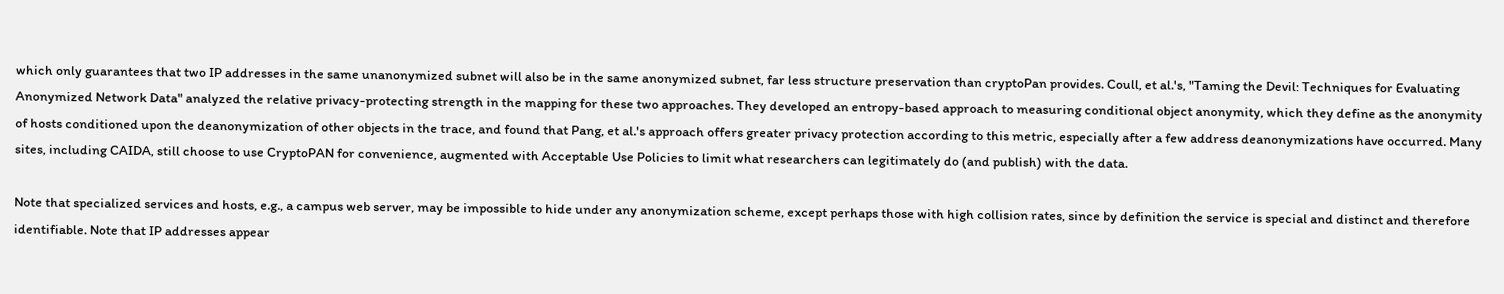which only guarantees that two IP addresses in the same unanonymized subnet will also be in the same anonymized subnet, far less structure preservation than cryptoPan provides. Coull, et al.'s, "Taming the Devil: Techniques for Evaluating Anonymized Network Data" analyzed the relative privacy-protecting strength in the mapping for these two approaches. They developed an entropy-based approach to measuring conditional object anonymity, which they define as the anonymity of hosts conditioned upon the deanonymization of other objects in the trace, and found that Pang, et al.'s approach offers greater privacy protection according to this metric, especially after a few address deanonymizations have occurred. Many sites, including CAIDA, still choose to use CryptoPAN for convenience, augmented with Acceptable Use Policies to limit what researchers can legitimately do (and publish) with the data.

Note that specialized services and hosts, e.g., a campus web server, may be impossible to hide under any anonymization scheme, except perhaps those with high collision rates, since by definition the service is special and distinct and therefore identifiable. Note that IP addresses appear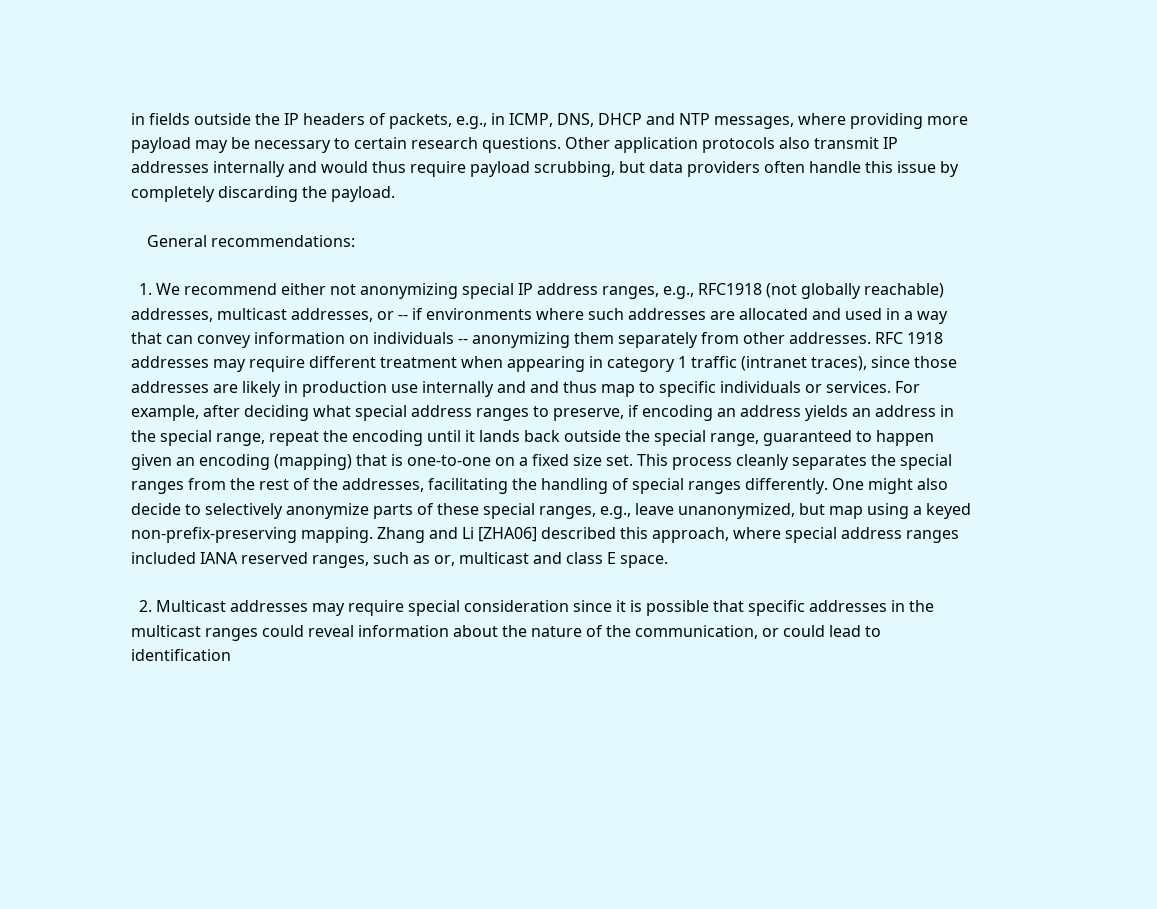in fields outside the IP headers of packets, e.g., in ICMP, DNS, DHCP and NTP messages, where providing more payload may be necessary to certain research questions. Other application protocols also transmit IP addresses internally and would thus require payload scrubbing, but data providers often handle this issue by completely discarding the payload.

    General recommendations:

  1. We recommend either not anonymizing special IP address ranges, e.g., RFC1918 (not globally reachable) addresses, multicast addresses, or -- if environments where such addresses are allocated and used in a way that can convey information on individuals -- anonymizing them separately from other addresses. RFC 1918 addresses may require different treatment when appearing in category 1 traffic (intranet traces), since those addresses are likely in production use internally and and thus map to specific individuals or services. For example, after deciding what special address ranges to preserve, if encoding an address yields an address in the special range, repeat the encoding until it lands back outside the special range, guaranteed to happen given an encoding (mapping) that is one-to-one on a fixed size set. This process cleanly separates the special ranges from the rest of the addresses, facilitating the handling of special ranges differently. One might also decide to selectively anonymize parts of these special ranges, e.g., leave unanonymized, but map using a keyed non-prefix-preserving mapping. Zhang and Li [ZHA06] described this approach, where special address ranges included IANA reserved ranges, such as or, multicast and class E space.

  2. Multicast addresses may require special consideration since it is possible that specific addresses in the multicast ranges could reveal information about the nature of the communication, or could lead to identification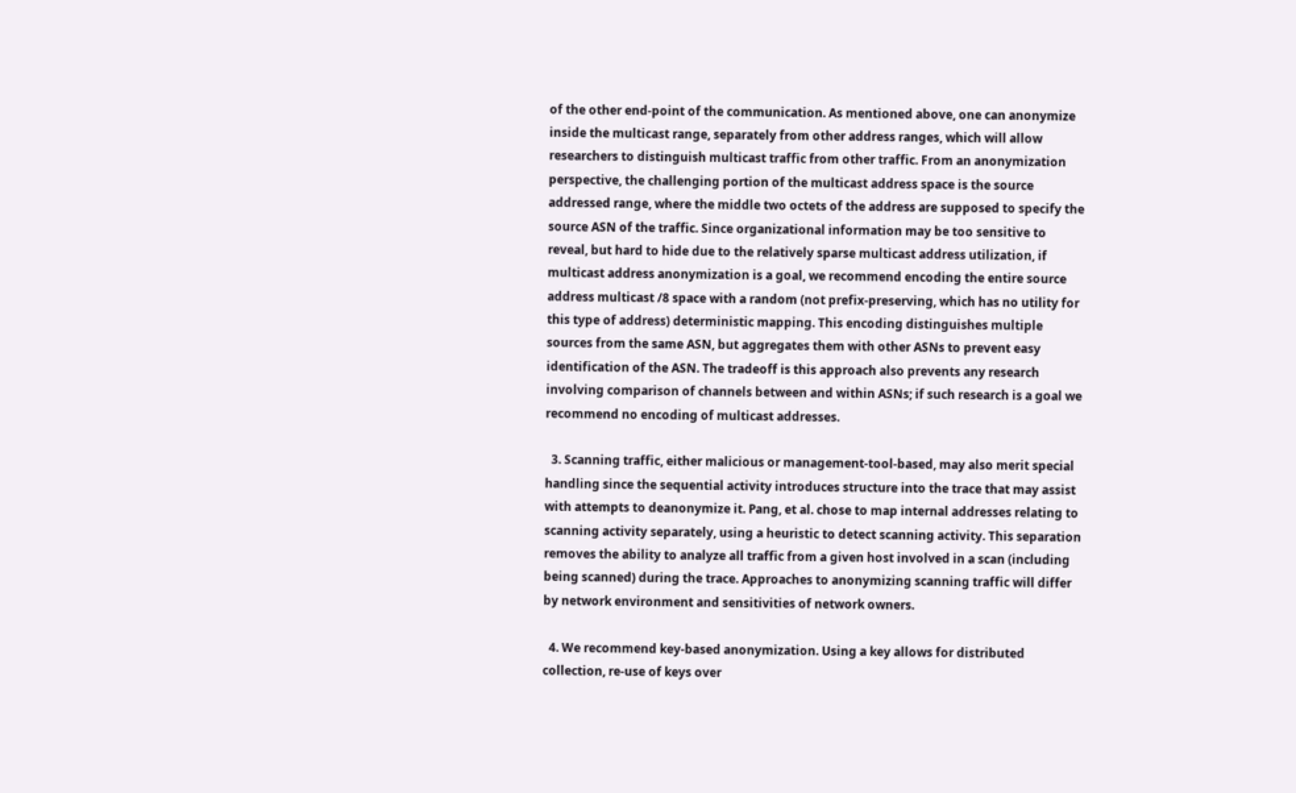of the other end-point of the communication. As mentioned above, one can anonymize inside the multicast range, separately from other address ranges, which will allow researchers to distinguish multicast traffic from other traffic. From an anonymization perspective, the challenging portion of the multicast address space is the source addressed range, where the middle two octets of the address are supposed to specify the source ASN of the traffic. Since organizational information may be too sensitive to reveal, but hard to hide due to the relatively sparse multicast address utilization, if multicast address anonymization is a goal, we recommend encoding the entire source address multicast /8 space with a random (not prefix-preserving, which has no utility for this type of address) deterministic mapping. This encoding distinguishes multiple sources from the same ASN, but aggregates them with other ASNs to prevent easy identification of the ASN. The tradeoff is this approach also prevents any research involving comparison of channels between and within ASNs; if such research is a goal we recommend no encoding of multicast addresses.

  3. Scanning traffic, either malicious or management-tool-based, may also merit special handling since the sequential activity introduces structure into the trace that may assist with attempts to deanonymize it. Pang, et al. chose to map internal addresses relating to scanning activity separately, using a heuristic to detect scanning activity. This separation removes the ability to analyze all traffic from a given host involved in a scan (including being scanned) during the trace. Approaches to anonymizing scanning traffic will differ by network environment and sensitivities of network owners.

  4. We recommend key-based anonymization. Using a key allows for distributed collection, re-use of keys over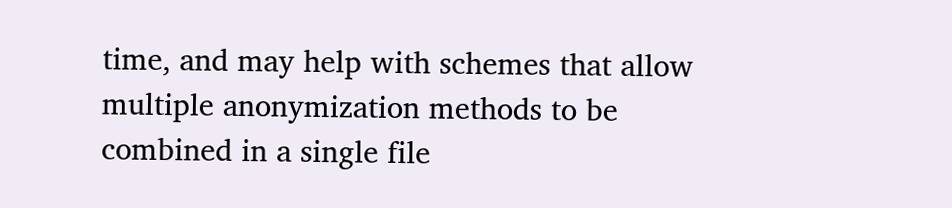time, and may help with schemes that allow multiple anonymization methods to be combined in a single file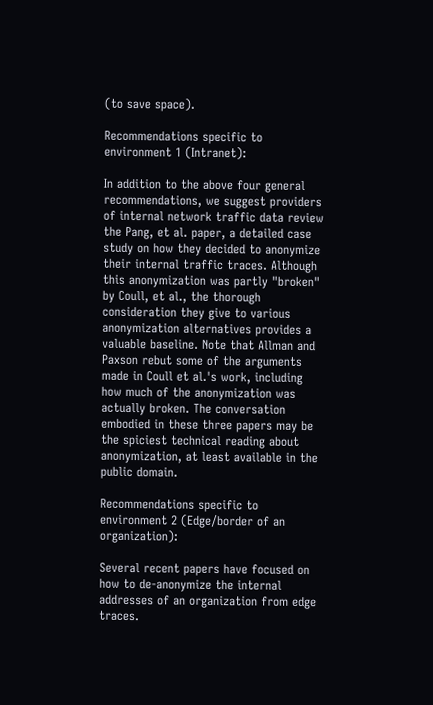(to save space).

Recommendations specific to environment 1 (Intranet):

In addition to the above four general recommendations, we suggest providers of internal network traffic data review the Pang, et al. paper, a detailed case study on how they decided to anonymize their internal traffic traces. Although this anonymization was partly "broken" by Coull, et al., the thorough consideration they give to various anonymization alternatives provides a valuable baseline. Note that Allman and Paxson rebut some of the arguments made in Coull et al.'s work, including how much of the anonymization was actually broken. The conversation embodied in these three papers may be the spiciest technical reading about anonymization, at least available in the public domain.

Recommendations specific to environment 2 (Edge/border of an organization):

Several recent papers have focused on how to de-anonymize the internal addresses of an organization from edge traces.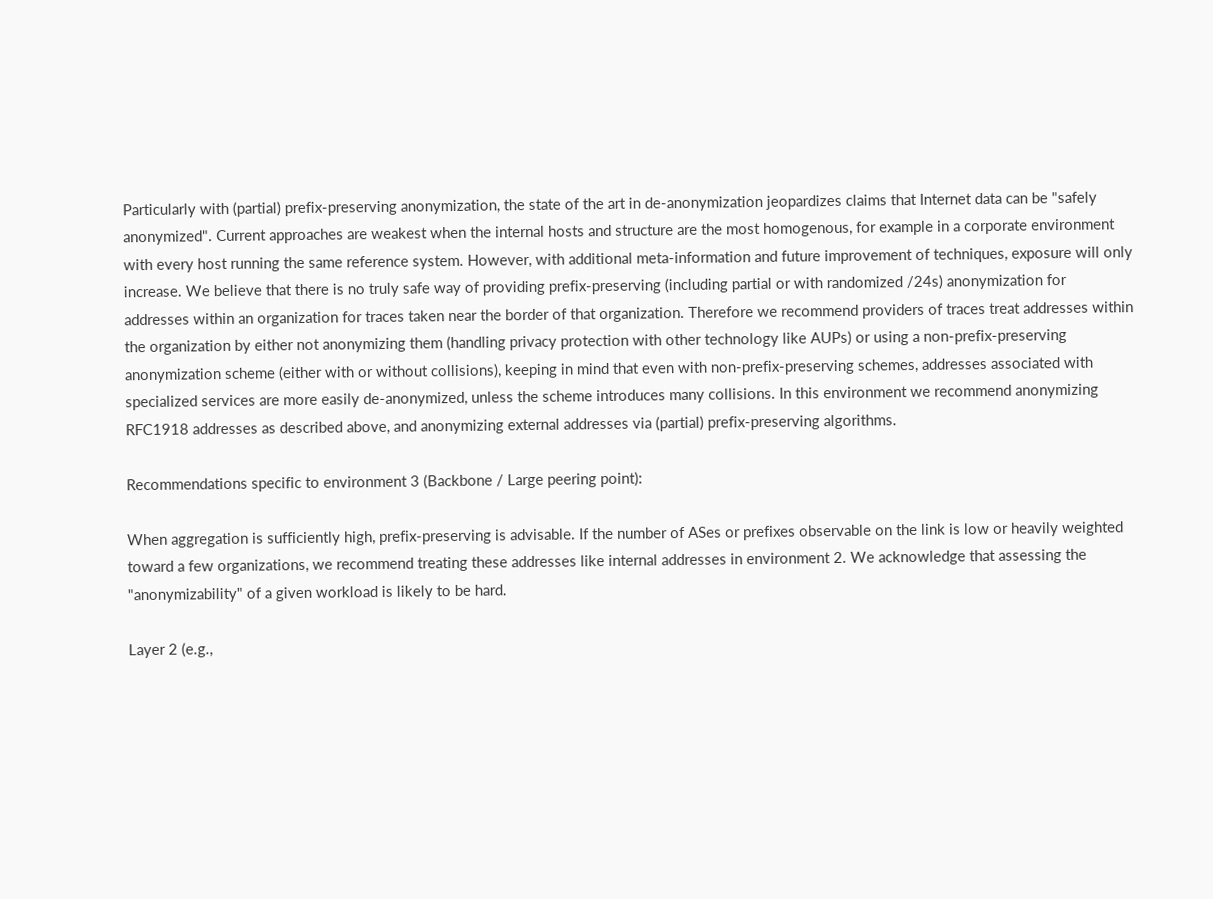Particularly with (partial) prefix-preserving anonymization, the state of the art in de-anonymization jeopardizes claims that Internet data can be "safely anonymized". Current approaches are weakest when the internal hosts and structure are the most homogenous, for example in a corporate environment with every host running the same reference system. However, with additional meta-information and future improvement of techniques, exposure will only increase. We believe that there is no truly safe way of providing prefix-preserving (including partial or with randomized /24s) anonymization for addresses within an organization for traces taken near the border of that organization. Therefore we recommend providers of traces treat addresses within the organization by either not anonymizing them (handling privacy protection with other technology like AUPs) or using a non-prefix-preserving anonymization scheme (either with or without collisions), keeping in mind that even with non-prefix-preserving schemes, addresses associated with specialized services are more easily de-anonymized, unless the scheme introduces many collisions. In this environment we recommend anonymizing RFC1918 addresses as described above, and anonymizing external addresses via (partial) prefix-preserving algorithms.

Recommendations specific to environment 3 (Backbone / Large peering point):

When aggregation is sufficiently high, prefix-preserving is advisable. If the number of ASes or prefixes observable on the link is low or heavily weighted toward a few organizations, we recommend treating these addresses like internal addresses in environment 2. We acknowledge that assessing the "anonymizability" of a given workload is likely to be hard.

Layer 2 (e.g.,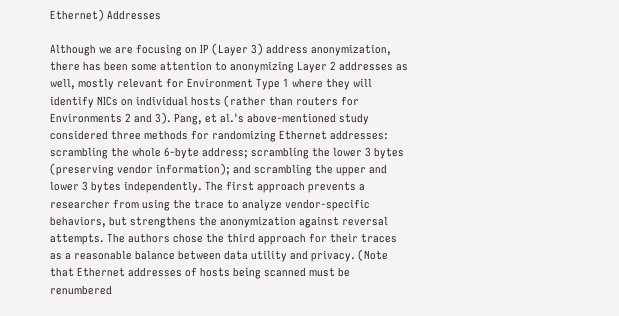Ethernet) Addresses

Although we are focusing on IP (Layer 3) address anonymization, there has been some attention to anonymizing Layer 2 addresses as well, mostly relevant for Environment Type 1 where they will identify NICs on individual hosts (rather than routers for Environments 2 and 3). Pang, et al.'s above-mentioned study considered three methods for randomizing Ethernet addresses: scrambling the whole 6-byte address; scrambling the lower 3 bytes (preserving vendor information); and scrambling the upper and lower 3 bytes independently. The first approach prevents a researcher from using the trace to analyze vendor-specific behaviors, but strengthens the anonymization against reversal attempts. The authors chose the third approach for their traces as a reasonable balance between data utility and privacy. (Note that Ethernet addresses of hosts being scanned must be renumbered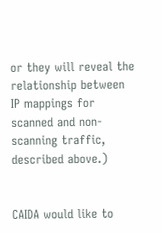or they will reveal the relationship between IP mappings for scanned and non-scanning traffic, described above.)


CAIDA would like to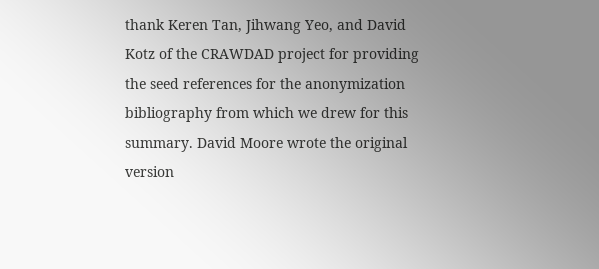thank Keren Tan, Jihwang Yeo, and David Kotz of the CRAWDAD project for providing the seed references for the anonymization bibliography from which we drew for this summary. David Moore wrote the original version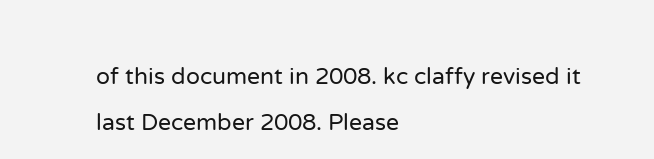of this document in 2008. kc claffy revised it last December 2008. Please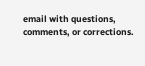email with questions, comments, or corrections.